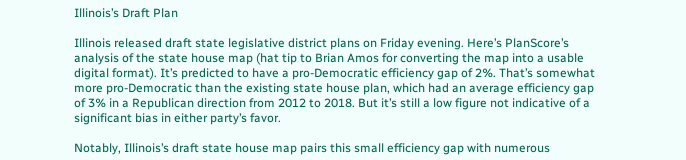Illinois’s Draft Plan

Illinois released draft state legislative district plans on Friday evening. Here’s PlanScore’s analysis of the state house map (hat tip to Brian Amos for converting the map into a usable digital format). It’s predicted to have a pro-Democratic efficiency gap of 2%. That’s somewhat more pro-Democratic than the existing state house plan, which had an average efficiency gap of 3% in a Republican direction from 2012 to 2018. But it’s still a low figure not indicative of a significant bias in either party’s favor.

Notably, Illinois’s draft state house map pairs this small efficiency gap with numerous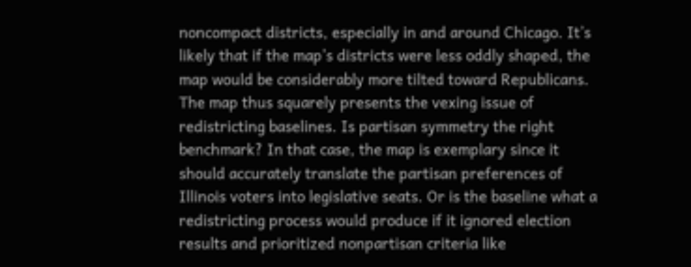noncompact districts, especially in and around Chicago. It’s likely that if the map’s districts were less oddly shaped, the map would be considerably more tilted toward Republicans. The map thus squarely presents the vexing issue of redistricting baselines. Is partisan symmetry the right benchmark? In that case, the map is exemplary since it should accurately translate the partisan preferences of Illinois voters into legislative seats. Or is the baseline what a redistricting process would produce if it ignored election results and prioritized nonpartisan criteria like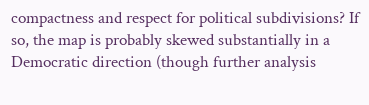compactness and respect for political subdivisions? If so, the map is probably skewed substantially in a Democratic direction (though further analysis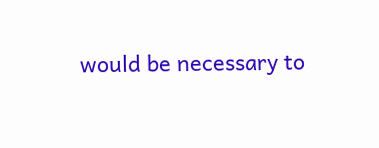would be necessary to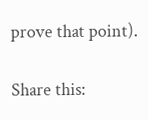prove that point).

Share this: